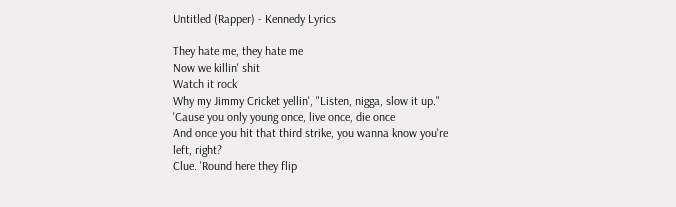Untitled (Rapper) - Kennedy Lyrics

They hate me, they hate me
Now we killin' shit
Watch it rock
Why my Jimmy Cricket yellin', "Listen, nigga, slow it up."
'Cause you only young once, live once, die once
And once you hit that third strike, you wanna know you're left, right?
Clue. 'Round here they flip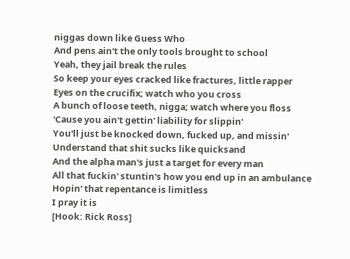niggas down like Guess Who
And pens ain't the only tools brought to school
Yeah, they jail break the rules
So keep your eyes cracked like fractures, little rapper
Eyes on the crucifix; watch who you cross
A bunch of loose teeth, nigga; watch where you floss
'Cause you ain't gettin' liability for slippin'
You'll just be knocked down, fucked up, and missin'
Understand that shit sucks like quicksand
And the alpha man's just a target for every man
All that fuckin' stuntin's how you end up in an ambulance
Hopin' that repentance is limitless
I pray it is
[Hook: Rick Ross]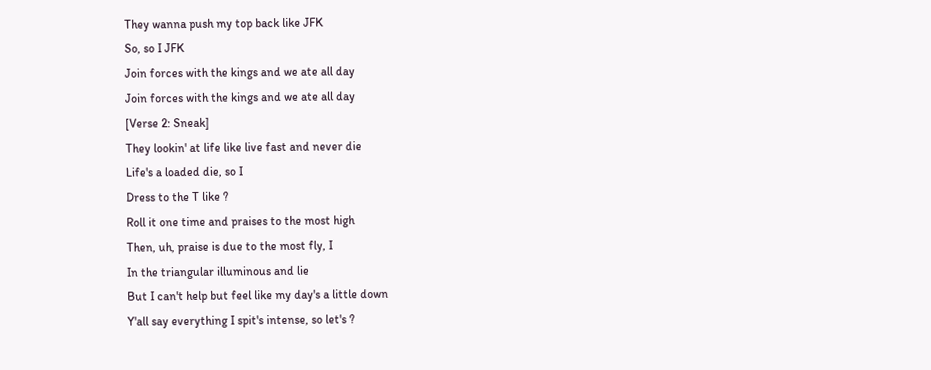They wanna push my top back like JFK
So, so I JFK
Join forces with the kings and we ate all day
Join forces with the kings and we ate all day
[Verse 2: Sneak]
They lookin' at life like live fast and never die
Life's a loaded die, so I
Dress to the T like ?
Roll it one time and praises to the most high
Then, uh, praise is due to the most fly, I
In the triangular illuminous and lie
But I can't help but feel like my day's a little down
Y'all say everything I spit's intense, so let's ?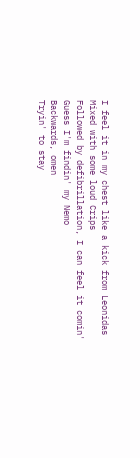I feel it in my chest like a kick from Leonidas
Mixed with some loud Crips
Followed by defibrillation, I can feel it comin'
Guess I'm findin' my Nemo
Backwards, omen
Tryin' to stay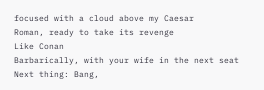focused with a cloud above my Caesar
Roman, ready to take its revenge
Like Conan
Barbarically, with your wife in the next seat
Next thing: Bang,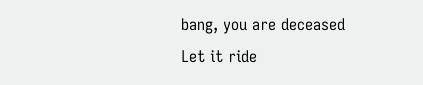bang, you are deceased
Let it ride